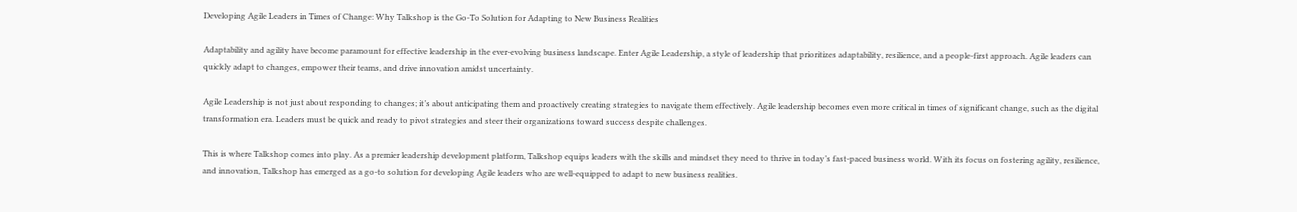Developing Agile Leaders in Times of Change: Why Talkshop is the Go-To Solution for Adapting to New Business Realities

Adaptability and agility have become paramount for effective leadership in the ever-evolving business landscape. Enter Agile Leadership, a style of leadership that prioritizes adaptability, resilience, and a people-first approach. Agile leaders can quickly adapt to changes, empower their teams, and drive innovation amidst uncertainty.

Agile Leadership is not just about responding to changes; it’s about anticipating them and proactively creating strategies to navigate them effectively. Agile leadership becomes even more critical in times of significant change, such as the digital transformation era. Leaders must be quick and ready to pivot strategies and steer their organizations toward success despite challenges.

This is where Talkshop comes into play. As a premier leadership development platform, Talkshop equips leaders with the skills and mindset they need to thrive in today’s fast-paced business world. With its focus on fostering agility, resilience, and innovation, Talkshop has emerged as a go-to solution for developing Agile leaders who are well-equipped to adapt to new business realities.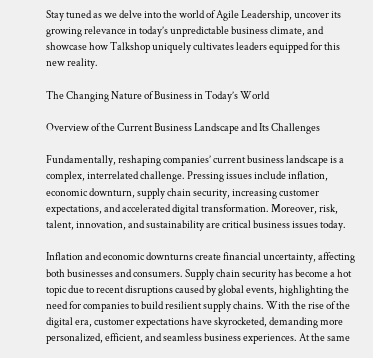Stay tuned as we delve into the world of Agile Leadership, uncover its growing relevance in today’s unpredictable business climate, and showcase how Talkshop uniquely cultivates leaders equipped for this new reality.

The Changing Nature of Business in Today’s World

Overview of the Current Business Landscape and Its Challenges

Fundamentally, reshaping companies’ current business landscape is a complex, interrelated challenge. Pressing issues include inflation, economic downturn, supply chain security, increasing customer expectations, and accelerated digital transformation. Moreover, risk, talent, innovation, and sustainability are critical business issues today.

Inflation and economic downturns create financial uncertainty, affecting both businesses and consumers. Supply chain security has become a hot topic due to recent disruptions caused by global events, highlighting the need for companies to build resilient supply chains. With the rise of the digital era, customer expectations have skyrocketed, demanding more personalized, efficient, and seamless business experiences. At the same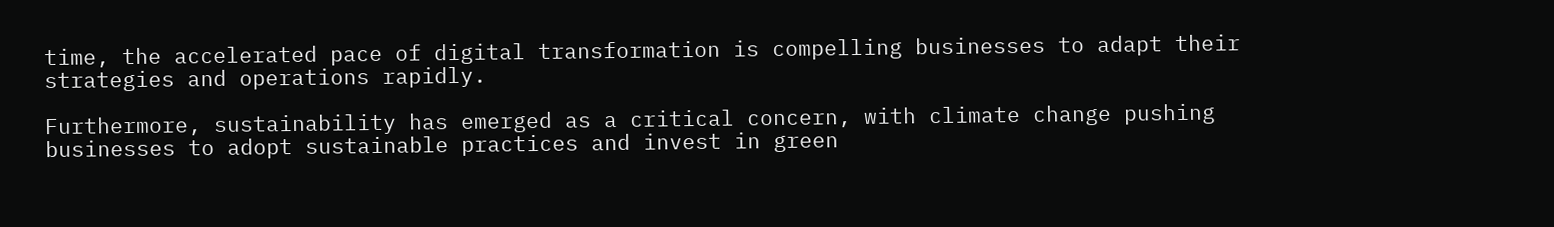time, the accelerated pace of digital transformation is compelling businesses to adapt their strategies and operations rapidly.

Furthermore, sustainability has emerged as a critical concern, with climate change pushing businesses to adopt sustainable practices and invest in green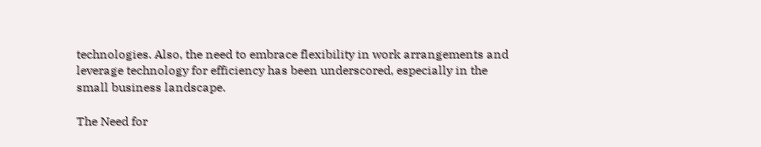technologies. Also, the need to embrace flexibility in work arrangements and leverage technology for efficiency has been underscored, especially in the small business landscape.

The Need for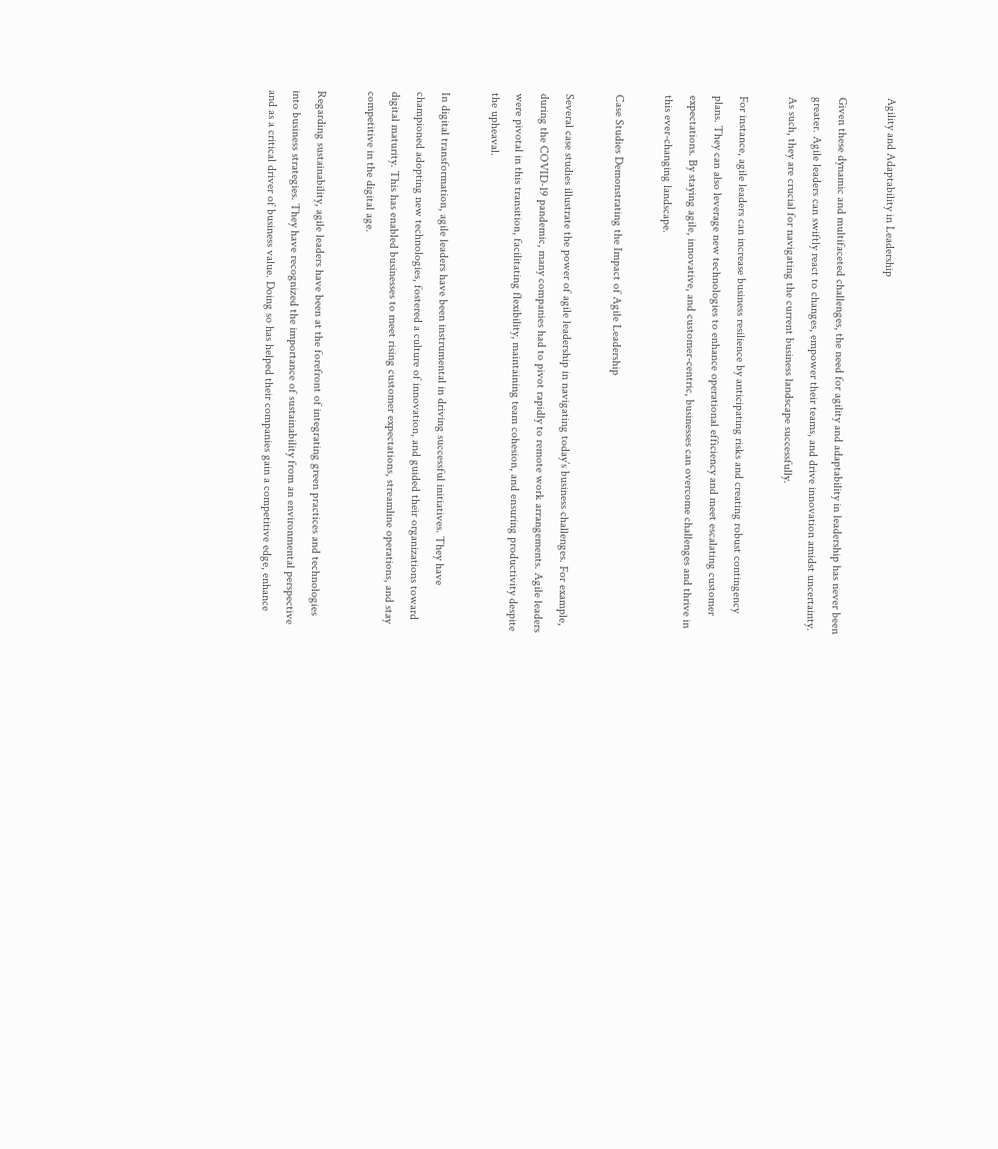Agility and Adaptability in Leadership

Given these dynamic and multifaceted challenges, the need for agility and adaptability in leadership has never been greater. Agile leaders can swiftly react to changes, empower their teams, and drive innovation amidst uncertainty. As such, they are crucial for navigating the current business landscape successfully.

For instance, agile leaders can increase business resilience by anticipating risks and creating robust contingency plans. They can also leverage new technologies to enhance operational efficiency and meet escalating customer expectations. By staying agile, innovative, and customer-centric, businesses can overcome challenges and thrive in this ever-changing landscape.

Case Studies Demonstrating the Impact of Agile Leadership

Several case studies illustrate the power of agile leadership in navigating today’s business challenges. For example, during the COVID-19 pandemic, many companies had to pivot rapidly to remote work arrangements. Agile leaders were pivotal in this transition, facilitating flexibility, maintaining team cohesion, and ensuring productivity despite the upheaval.

In digital transformation, agile leaders have been instrumental in driving successful initiatives. They have championed adopting new technologies, fostered a culture of innovation, and guided their organizations toward digital maturity. This has enabled businesses to meet rising customer expectations, streamline operations, and stay competitive in the digital age.

Regarding sustainability, agile leaders have been at the forefront of integrating green practices and technologies into business strategies. They have recognized the importance of sustainability from an environmental perspective and as a critical driver of business value. Doing so has helped their companies gain a competitive edge, enhance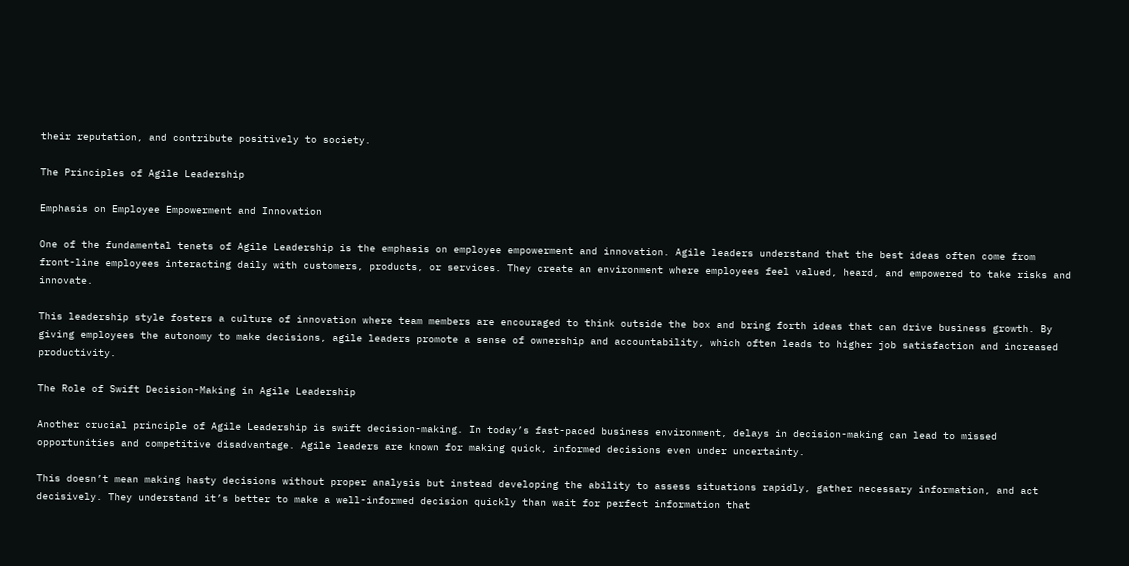their reputation, and contribute positively to society.

The Principles of Agile Leadership

Emphasis on Employee Empowerment and Innovation

One of the fundamental tenets of Agile Leadership is the emphasis on employee empowerment and innovation. Agile leaders understand that the best ideas often come from front-line employees interacting daily with customers, products, or services. They create an environment where employees feel valued, heard, and empowered to take risks and innovate.

This leadership style fosters a culture of innovation where team members are encouraged to think outside the box and bring forth ideas that can drive business growth. By giving employees the autonomy to make decisions, agile leaders promote a sense of ownership and accountability, which often leads to higher job satisfaction and increased productivity.

The Role of Swift Decision-Making in Agile Leadership

Another crucial principle of Agile Leadership is swift decision-making. In today’s fast-paced business environment, delays in decision-making can lead to missed opportunities and competitive disadvantage. Agile leaders are known for making quick, informed decisions even under uncertainty.

This doesn’t mean making hasty decisions without proper analysis but instead developing the ability to assess situations rapidly, gather necessary information, and act decisively. They understand it’s better to make a well-informed decision quickly than wait for perfect information that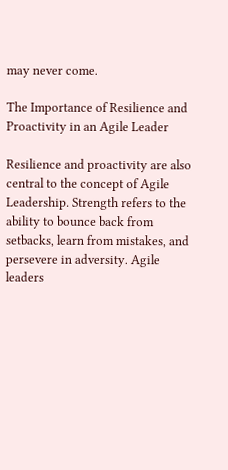may never come.

The Importance of Resilience and Proactivity in an Agile Leader

Resilience and proactivity are also central to the concept of Agile Leadership. Strength refers to the ability to bounce back from setbacks, learn from mistakes, and persevere in adversity. Agile leaders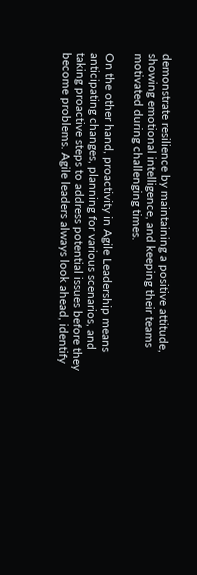demonstrate resilience by maintaining a positive attitude, showing emotional intelligence, and keeping their teams motivated during challenging times.

On the other hand, proactivity in Agile Leadership means anticipating changes, planning for various scenarios, and taking proactive steps to address potential issues before they become problems. Agile leaders always look ahead, identify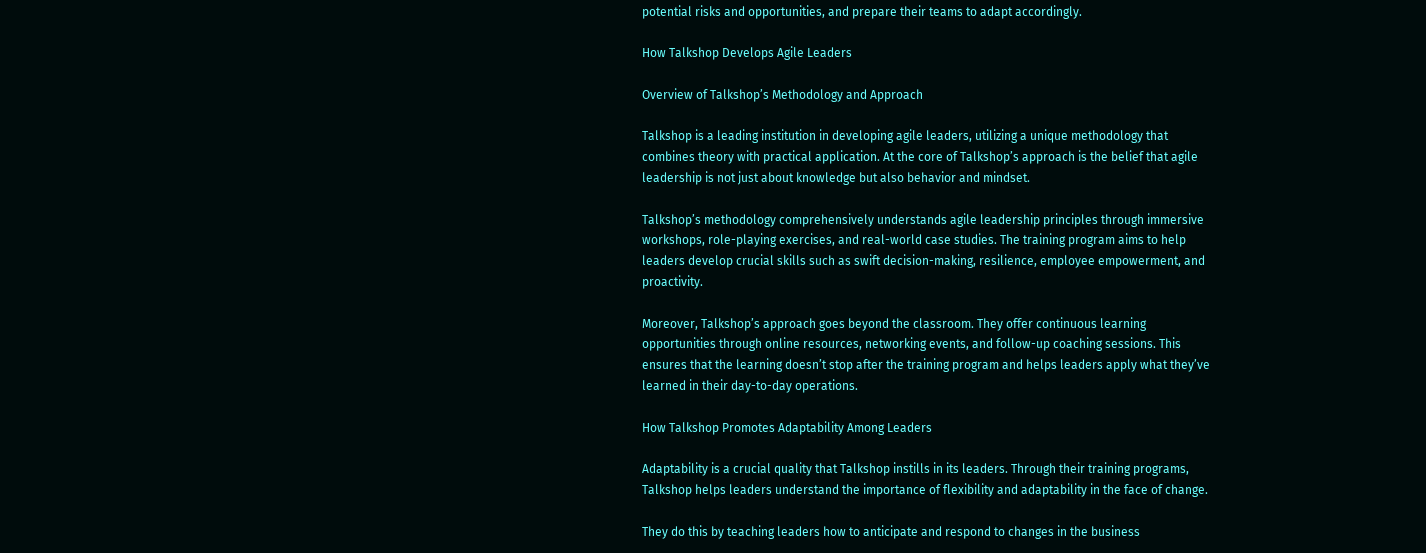potential risks and opportunities, and prepare their teams to adapt accordingly.

How Talkshop Develops Agile Leaders

Overview of Talkshop’s Methodology and Approach

Talkshop is a leading institution in developing agile leaders, utilizing a unique methodology that combines theory with practical application. At the core of Talkshop’s approach is the belief that agile leadership is not just about knowledge but also behavior and mindset.

Talkshop’s methodology comprehensively understands agile leadership principles through immersive workshops, role-playing exercises, and real-world case studies. The training program aims to help leaders develop crucial skills such as swift decision-making, resilience, employee empowerment, and proactivity.

Moreover, Talkshop’s approach goes beyond the classroom. They offer continuous learning opportunities through online resources, networking events, and follow-up coaching sessions. This ensures that the learning doesn’t stop after the training program and helps leaders apply what they’ve learned in their day-to-day operations.

How Talkshop Promotes Adaptability Among Leaders

Adaptability is a crucial quality that Talkshop instills in its leaders. Through their training programs, Talkshop helps leaders understand the importance of flexibility and adaptability in the face of change.

They do this by teaching leaders how to anticipate and respond to changes in the business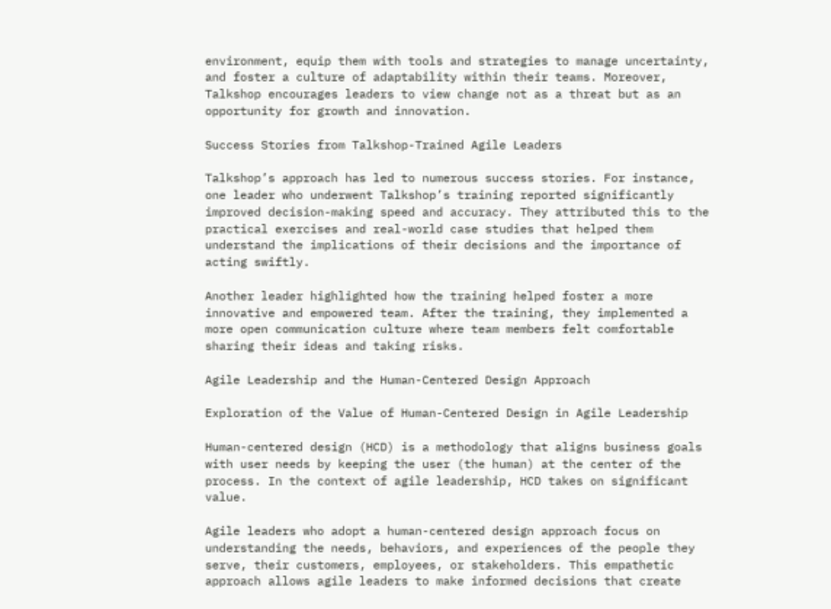environment, equip them with tools and strategies to manage uncertainty, and foster a culture of adaptability within their teams. Moreover, Talkshop encourages leaders to view change not as a threat but as an opportunity for growth and innovation.

Success Stories from Talkshop-Trained Agile Leaders

Talkshop’s approach has led to numerous success stories. For instance, one leader who underwent Talkshop’s training reported significantly improved decision-making speed and accuracy. They attributed this to the practical exercises and real-world case studies that helped them understand the implications of their decisions and the importance of acting swiftly.

Another leader highlighted how the training helped foster a more innovative and empowered team. After the training, they implemented a more open communication culture where team members felt comfortable sharing their ideas and taking risks.

Agile Leadership and the Human-Centered Design Approach

Exploration of the Value of Human-Centered Design in Agile Leadership

Human-centered design (HCD) is a methodology that aligns business goals with user needs by keeping the user (the human) at the center of the process. In the context of agile leadership, HCD takes on significant value.

Agile leaders who adopt a human-centered design approach focus on understanding the needs, behaviors, and experiences of the people they serve, their customers, employees, or stakeholders. This empathetic approach allows agile leaders to make informed decisions that create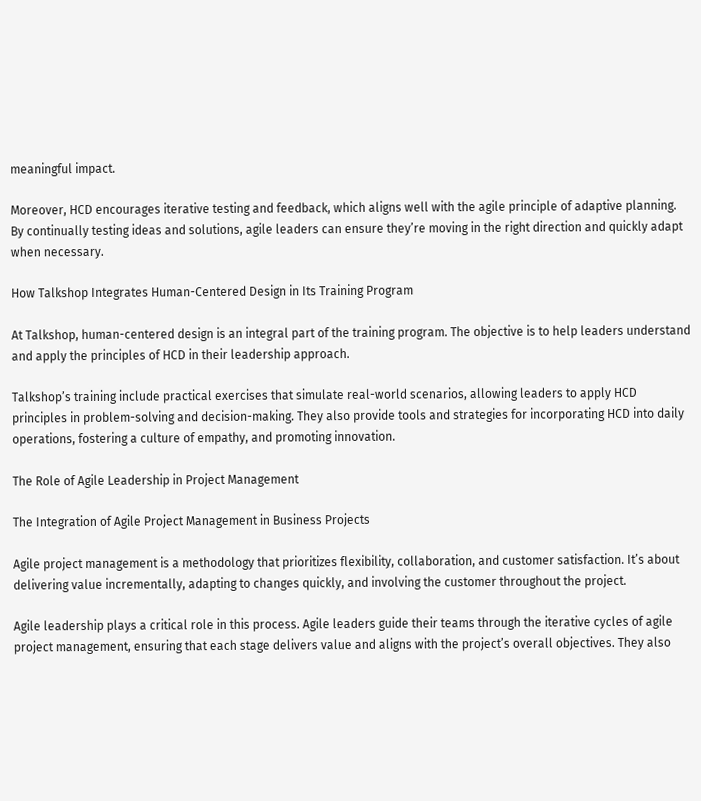meaningful impact.

Moreover, HCD encourages iterative testing and feedback, which aligns well with the agile principle of adaptive planning. By continually testing ideas and solutions, agile leaders can ensure they’re moving in the right direction and quickly adapt when necessary.

How Talkshop Integrates Human-Centered Design in Its Training Program

At Talkshop, human-centered design is an integral part of the training program. The objective is to help leaders understand and apply the principles of HCD in their leadership approach.

Talkshop’s training include practical exercises that simulate real-world scenarios, allowing leaders to apply HCD principles in problem-solving and decision-making. They also provide tools and strategies for incorporating HCD into daily operations, fostering a culture of empathy, and promoting innovation.

The Role of Agile Leadership in Project Management

The Integration of Agile Project Management in Business Projects

Agile project management is a methodology that prioritizes flexibility, collaboration, and customer satisfaction. It’s about delivering value incrementally, adapting to changes quickly, and involving the customer throughout the project.

Agile leadership plays a critical role in this process. Agile leaders guide their teams through the iterative cycles of agile project management, ensuring that each stage delivers value and aligns with the project’s overall objectives. They also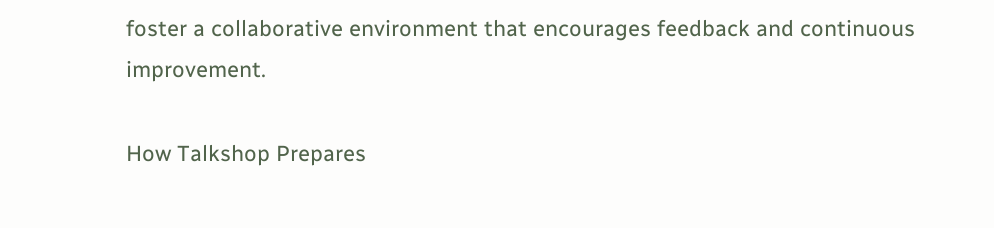foster a collaborative environment that encourages feedback and continuous improvement.

How Talkshop Prepares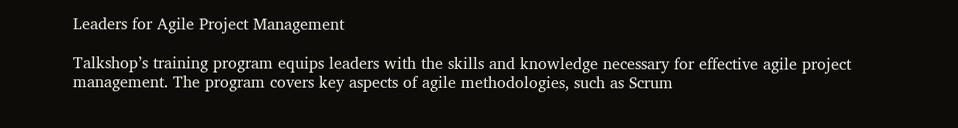Leaders for Agile Project Management

Talkshop’s training program equips leaders with the skills and knowledge necessary for effective agile project management. The program covers key aspects of agile methodologies, such as Scrum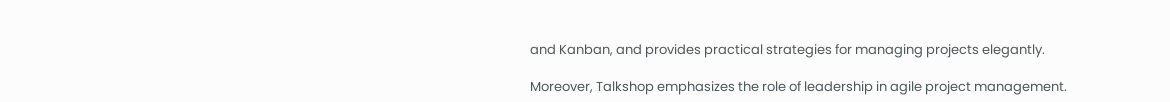and Kanban, and provides practical strategies for managing projects elegantly.

Moreover, Talkshop emphasizes the role of leadership in agile project management.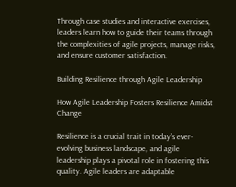Through case studies and interactive exercises, leaders learn how to guide their teams through the complexities of agile projects, manage risks, and ensure customer satisfaction.

Building Resilience through Agile Leadership

How Agile Leadership Fosters Resilience Amidst Change

Resilience is a crucial trait in today’s ever-evolving business landscape, and agile leadership plays a pivotal role in fostering this quality. Agile leaders are adaptable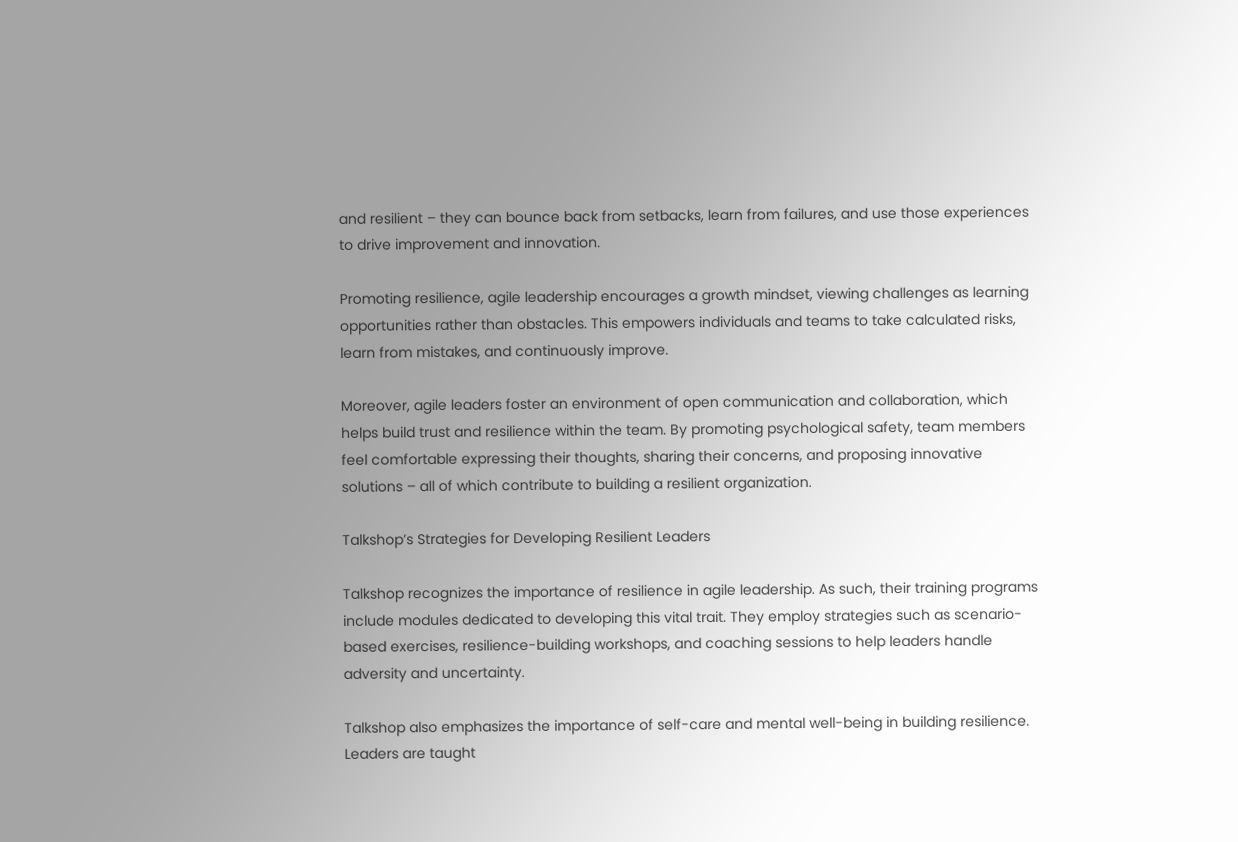and resilient – they can bounce back from setbacks, learn from failures, and use those experiences to drive improvement and innovation.

Promoting resilience, agile leadership encourages a growth mindset, viewing challenges as learning opportunities rather than obstacles. This empowers individuals and teams to take calculated risks, learn from mistakes, and continuously improve.

Moreover, agile leaders foster an environment of open communication and collaboration, which helps build trust and resilience within the team. By promoting psychological safety, team members feel comfortable expressing their thoughts, sharing their concerns, and proposing innovative solutions – all of which contribute to building a resilient organization.

Talkshop’s Strategies for Developing Resilient Leaders

Talkshop recognizes the importance of resilience in agile leadership. As such, their training programs include modules dedicated to developing this vital trait. They employ strategies such as scenario-based exercises, resilience-building workshops, and coaching sessions to help leaders handle adversity and uncertainty.

Talkshop also emphasizes the importance of self-care and mental well-being in building resilience. Leaders are taught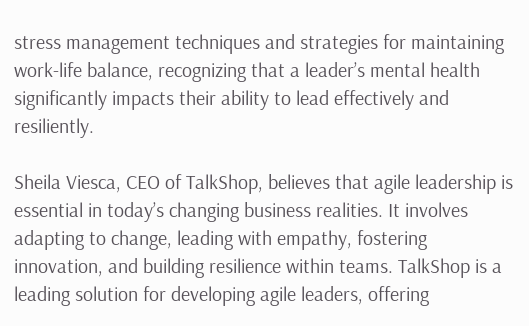stress management techniques and strategies for maintaining work-life balance, recognizing that a leader’s mental health significantly impacts their ability to lead effectively and resiliently.

Sheila Viesca, CEO of TalkShop, believes that agile leadership is essential in today’s changing business realities. It involves adapting to change, leading with empathy, fostering innovation, and building resilience within teams. TalkShop is a leading solution for developing agile leaders, offering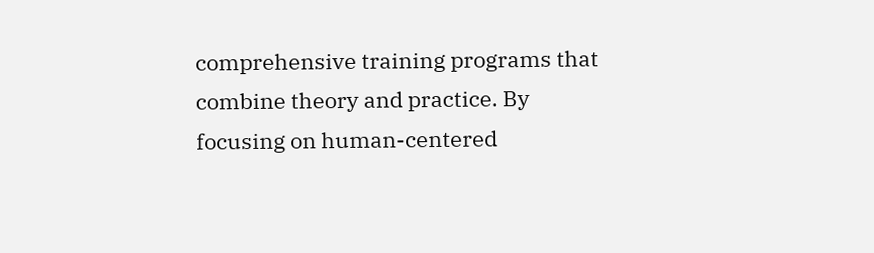comprehensive training programs that combine theory and practice. By focusing on human-centered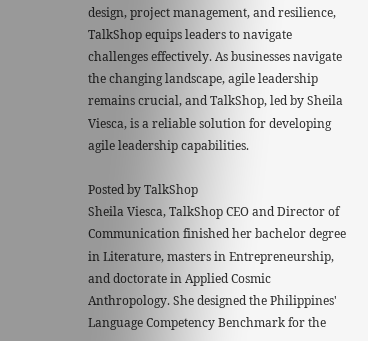design, project management, and resilience, TalkShop equips leaders to navigate challenges effectively. As businesses navigate the changing landscape, agile leadership remains crucial, and TalkShop, led by Sheila Viesca, is a reliable solution for developing agile leadership capabilities.

Posted by TalkShop
Sheila Viesca, TalkShop CEO and Director of Communication finished her bachelor degree in Literature, masters in Entrepreneurship, and doctorate in Applied Cosmic Anthropology. She designed the Philippines' Language Competency Benchmark for the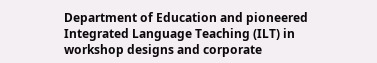Department of Education and pioneered Integrated Language Teaching (ILT) in workshop designs and corporate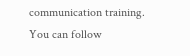communication training. You can follow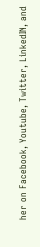her on Facebook, Youtube, Twitter, LinkedIN, and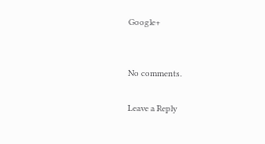Google+


No comments.

Leave a Reply